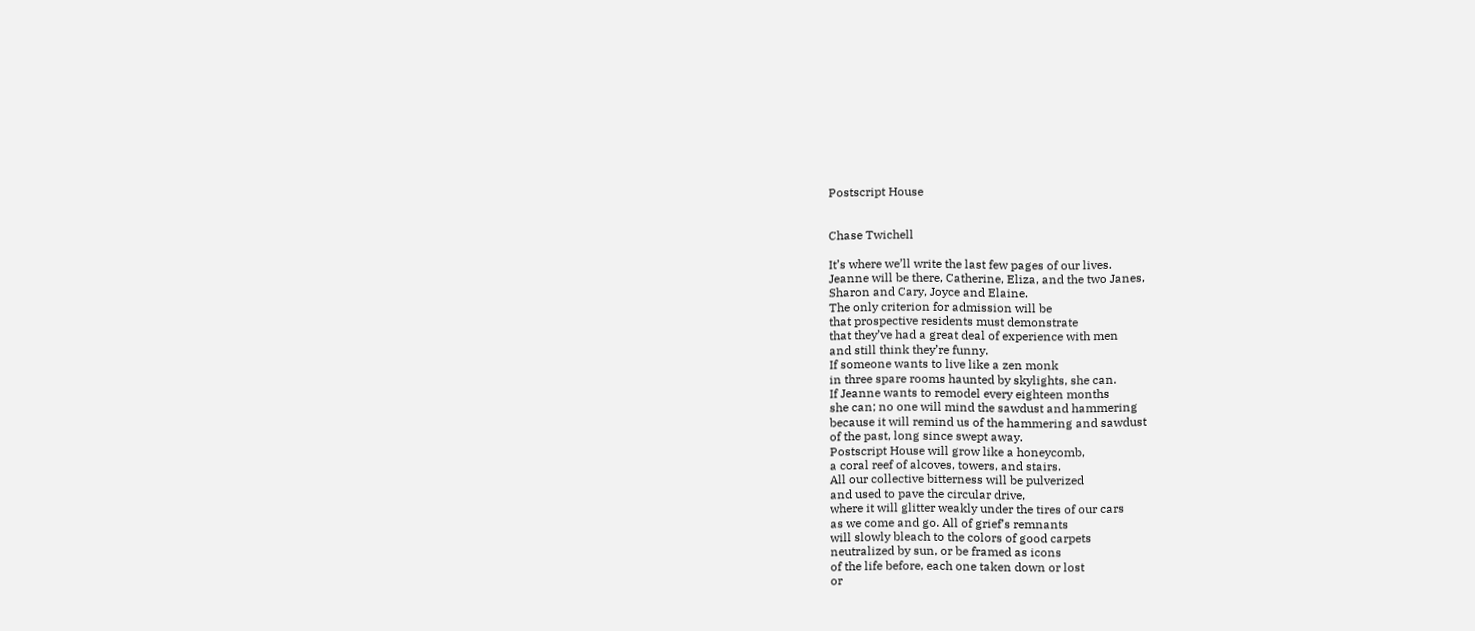Postscript House


Chase Twichell

It’s where we’ll write the last few pages of our lives.
Jeanne will be there, Catherine, Eliza, and the two Janes,
Sharon and Cary, Joyce and Elaine.
The only criterion for admission will be
that prospective residents must demonstrate
that they’ve had a great deal of experience with men
and still think they’re funny.
If someone wants to live like a zen monk
in three spare rooms haunted by skylights, she can.
If Jeanne wants to remodel every eighteen months
she can; no one will mind the sawdust and hammering
because it will remind us of the hammering and sawdust
of the past, long since swept away.
Postscript House will grow like a honeycomb,
a coral reef of alcoves, towers, and stairs.
All our collective bitterness will be pulverized
and used to pave the circular drive,
where it will glitter weakly under the tires of our cars
as we come and go. All of grief’s remnants
will slowly bleach to the colors of good carpets
neutralized by sun, or be framed as icons
of the life before, each one taken down or lost
or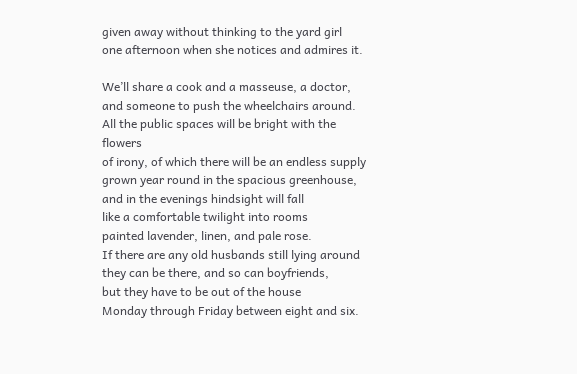given away without thinking to the yard girl
one afternoon when she notices and admires it.

We’ll share a cook and a masseuse, a doctor,
and someone to push the wheelchairs around.
All the public spaces will be bright with the flowers
of irony, of which there will be an endless supply
grown year round in the spacious greenhouse,
and in the evenings hindsight will fall
like a comfortable twilight into rooms
painted lavender, linen, and pale rose.
If there are any old husbands still lying around
they can be there, and so can boyfriends,
but they have to be out of the house
Monday through Friday between eight and six.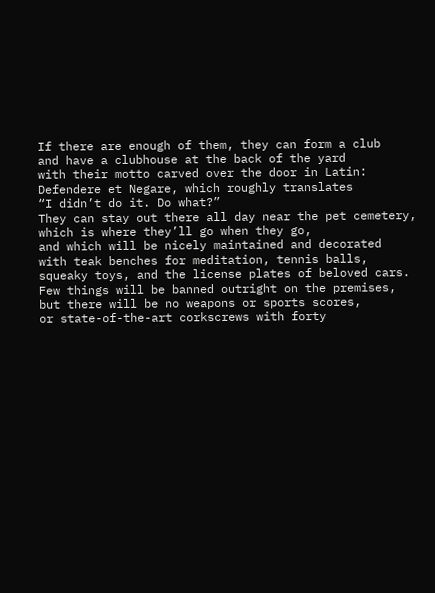If there are enough of them, they can form a club
and have a clubhouse at the back of the yard
with their motto carved over the door in Latin:
Defendere et Negare, which roughly translates
“I didn’t do it. Do what?”
They can stay out there all day near the pet cemetery,
which is where they’ll go when they go,
and which will be nicely maintained and decorated
with teak benches for meditation, tennis balls,
squeaky toys, and the license plates of beloved cars.
Few things will be banned outright on the premises,
but there will be no weapons or sports scores,
or state-of-the-art corkscrews with forty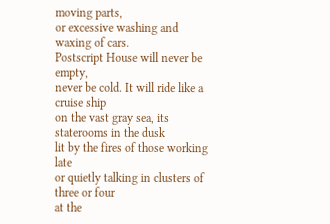moving parts,
or excessive washing and waxing of cars.
Postscript House will never be empty,
never be cold. It will ride like a cruise ship
on the vast gray sea, its staterooms in the dusk
lit by the fires of those working late
or quietly talking in clusters of three or four
at the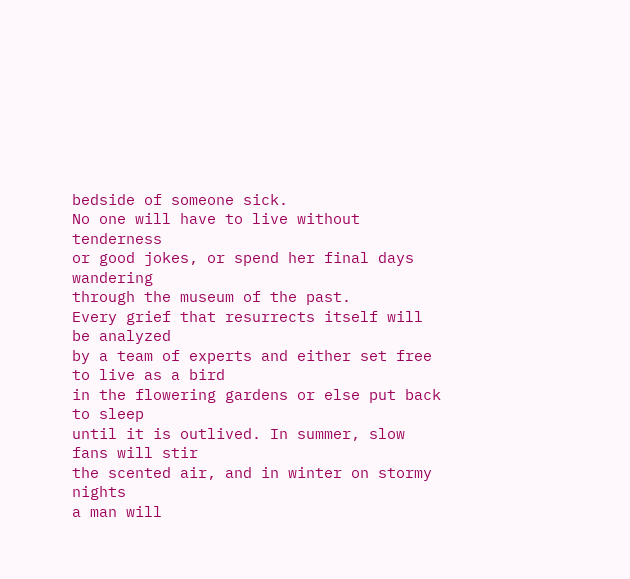bedside of someone sick.
No one will have to live without tenderness
or good jokes, or spend her final days wandering
through the museum of the past.
Every grief that resurrects itself will be analyzed
by a team of experts and either set free to live as a bird
in the flowering gardens or else put back to sleep
until it is outlived. In summer, slow fans will stir
the scented air, and in winter on stormy nights
a man will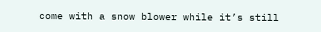come with a snow blower while it’s still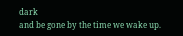dark
and be gone by the time we wake up.